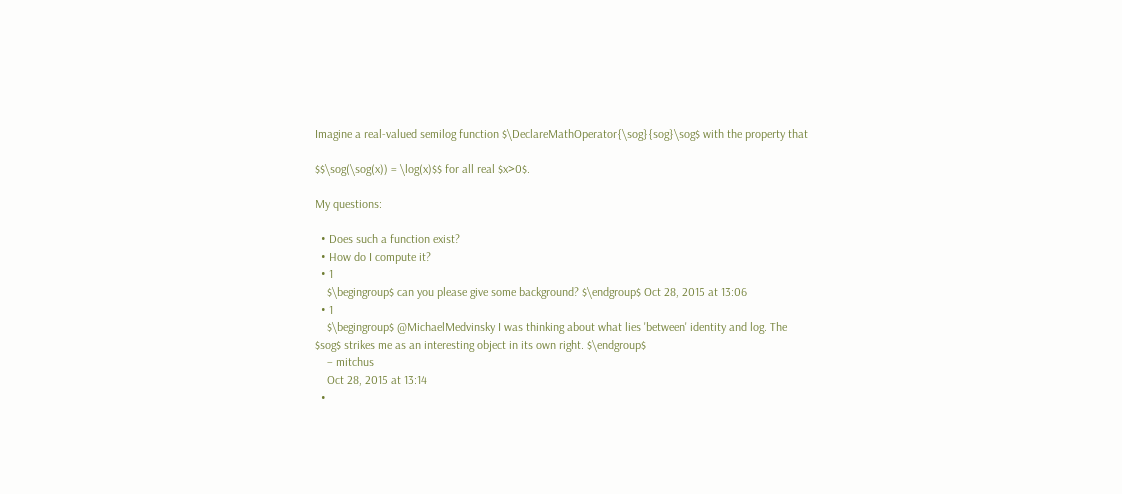Imagine a real-valued semilog function $\DeclareMathOperator{\sog}{sog}\sog$ with the property that

$$\sog(\sog(x)) = \log(x)$$ for all real $x>0$.

My questions:

  • Does such a function exist?
  • How do I compute it?
  • 1
    $\begingroup$ can you please give some background? $\endgroup$ Oct 28, 2015 at 13:06
  • 1
    $\begingroup$ @MichaelMedvinsky I was thinking about what lies 'between' identity and log. The $sog$ strikes me as an interesting object in its own right. $\endgroup$
    – mitchus
    Oct 28, 2015 at 13:14
  •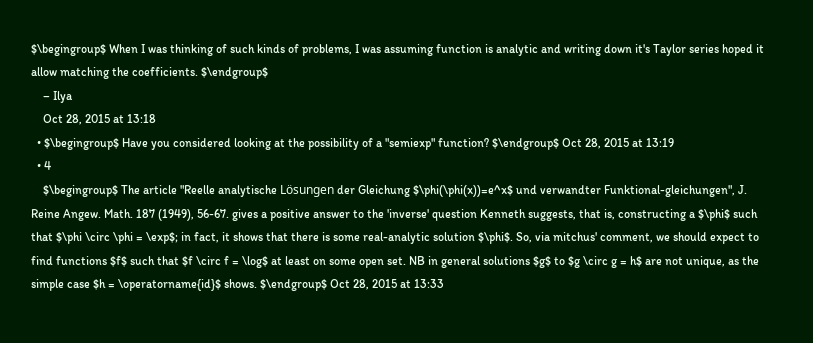$\begingroup$ When I was thinking of such kinds of problems, I was assuming function is analytic and writing down it's Taylor series hoped it allow matching the coefficients. $\endgroup$
    – Ilya
    Oct 28, 2015 at 13:18
  • $\begingroup$ Have you considered looking at the possibility of a "semiexp" function? $\endgroup$ Oct 28, 2015 at 13:19
  • 4
    $\begingroup$ The article "Reelle analytische Lösungen der Gleichung $\phi(\phi(x))=e^x$ und verwandter Funktional-gleichungen", J. Reine Angew. Math. 187 (1949), 56-67. gives a positive answer to the 'inverse' question Kenneth suggests, that is, constructing a $\phi$ such that $\phi \circ \phi = \exp$; in fact, it shows that there is some real-analytic solution $\phi$. So, via mitchus' comment, we should expect to find functions $f$ such that $f \circ f = \log$ at least on some open set. NB in general solutions $g$ to $g \circ g = h$ are not unique, as the simple case $h = \operatorname{id}$ shows. $\endgroup$ Oct 28, 2015 at 13:33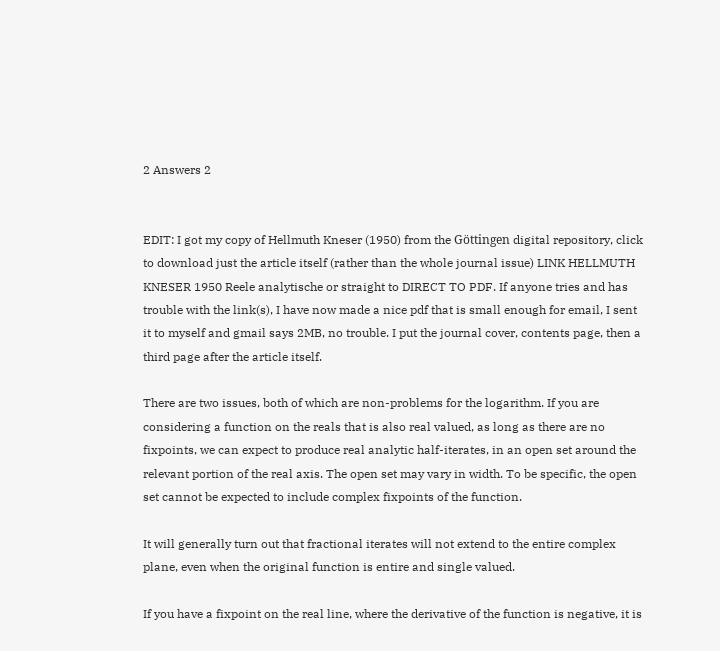2 Answers 2


EDIT: I got my copy of Hellmuth Kneser (1950) from the Göttingen digital repository, click to download just the article itself (rather than the whole journal issue) LINK HELLMUTH KNESER 1950 Reele analytische or straight to DIRECT TO PDF. If anyone tries and has trouble with the link(s), I have now made a nice pdf that is small enough for email, I sent it to myself and gmail says 2MB, no trouble. I put the journal cover, contents page, then a third page after the article itself.

There are two issues, both of which are non-problems for the logarithm. If you are considering a function on the reals that is also real valued, as long as there are no fixpoints, we can expect to produce real analytic half-iterates, in an open set around the relevant portion of the real axis. The open set may vary in width. To be specific, the open set cannot be expected to include complex fixpoints of the function.

It will generally turn out that fractional iterates will not extend to the entire complex plane, even when the original function is entire and single valued.

If you have a fixpoint on the real line, where the derivative of the function is negative, it is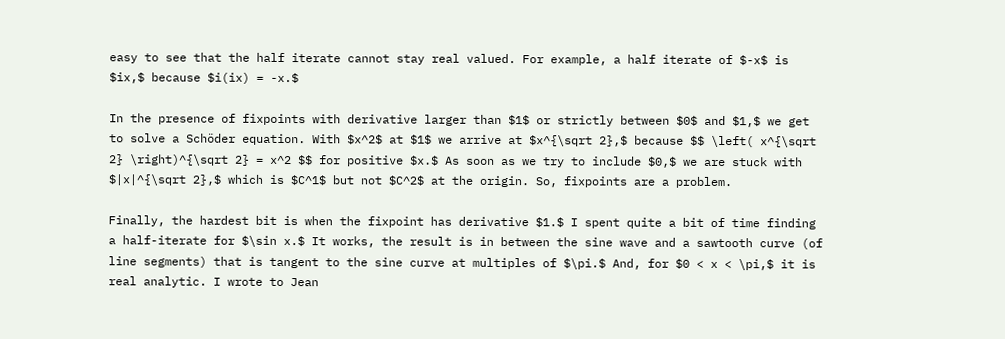easy to see that the half iterate cannot stay real valued. For example, a half iterate of $-x$ is $ix,$ because $i(ix) = -x.$

In the presence of fixpoints with derivative larger than $1$ or strictly between $0$ and $1,$ we get to solve a Schöder equation. With $x^2$ at $1$ we arrive at $x^{\sqrt 2},$ because $$ \left( x^{\sqrt 2} \right)^{\sqrt 2} = x^2 $$ for positive $x.$ As soon as we try to include $0,$ we are stuck with $|x|^{\sqrt 2},$ which is $C^1$ but not $C^2$ at the origin. So, fixpoints are a problem.

Finally, the hardest bit is when the fixpoint has derivative $1.$ I spent quite a bit of time finding a half-iterate for $\sin x.$ It works, the result is in between the sine wave and a sawtooth curve (of line segments) that is tangent to the sine curve at multiples of $\pi.$ And, for $0 < x < \pi,$ it is real analytic. I wrote to Jean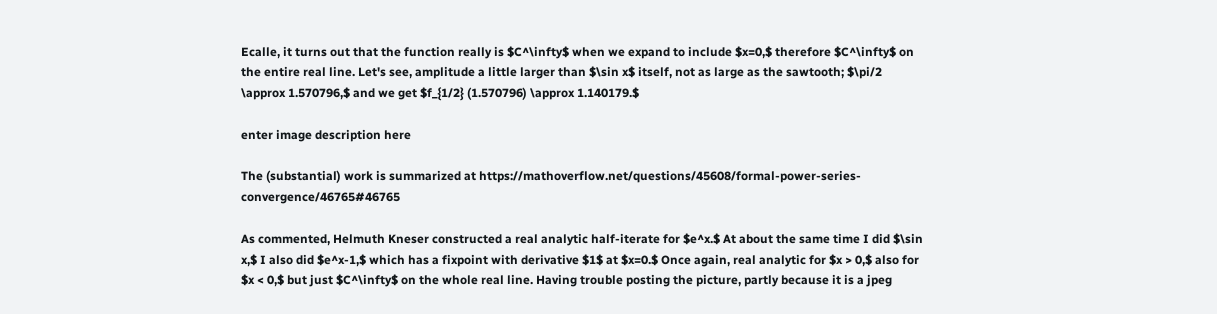Ecalle, it turns out that the function really is $C^\infty$ when we expand to include $x=0,$ therefore $C^\infty$ on the entire real line. Let's see, amplitude a little larger than $\sin x$ itself, not as large as the sawtooth; $\pi/2 \approx 1.570796,$ and we get $f_{1/2} (1.570796) \approx 1.140179.$

enter image description here

The (substantial) work is summarized at https://mathoverflow.net/questions/45608/formal-power-series-convergence/46765#46765

As commented, Helmuth Kneser constructed a real analytic half-iterate for $e^x.$ At about the same time I did $\sin x,$ I also did $e^x-1,$ which has a fixpoint with derivative $1$ at $x=0.$ Once again, real analytic for $x > 0,$ also for $x < 0,$ but just $C^\infty$ on the whole real line. Having trouble posting the picture, partly because it is a jpeg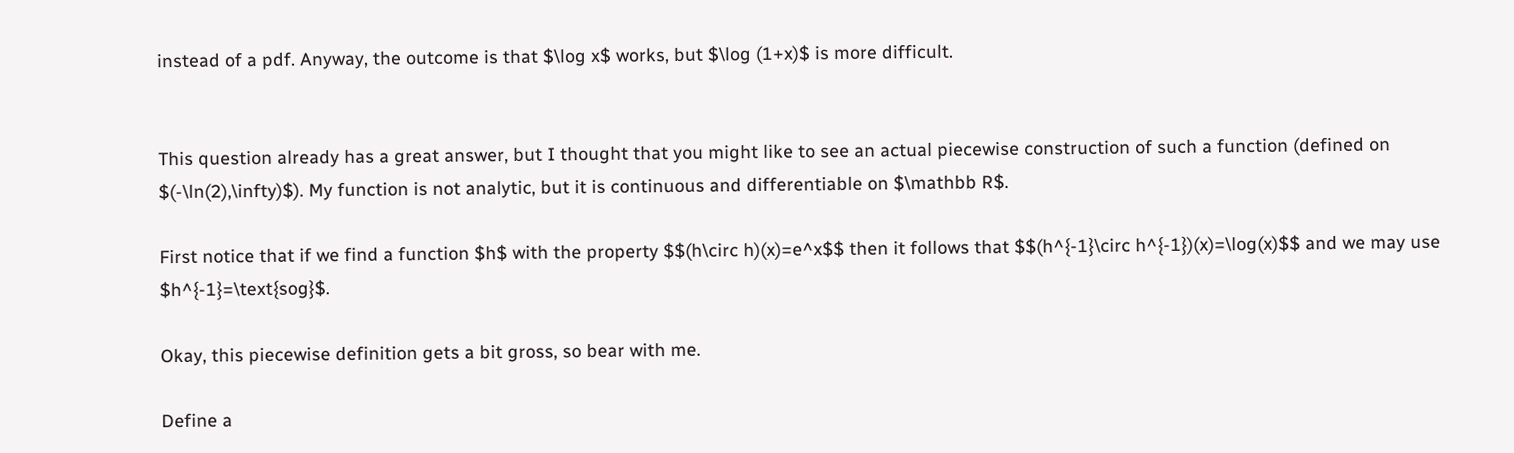instead of a pdf. Anyway, the outcome is that $\log x$ works, but $\log (1+x)$ is more difficult.


This question already has a great answer, but I thought that you might like to see an actual piecewise construction of such a function (defined on $(-\ln(2),\infty)$). My function is not analytic, but it is continuous and differentiable on $\mathbb R$.

First notice that if we find a function $h$ with the property $$(h\circ h)(x)=e^x$$ then it follows that $$(h^{-1}\circ h^{-1})(x)=\log(x)$$ and we may use $h^{-1}=\text{sog}$.

Okay, this piecewise definition gets a bit gross, so bear with me.

Define a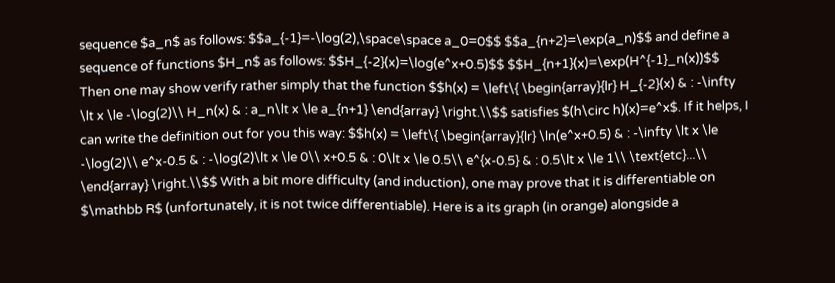sequence $a_n$ as follows: $$a_{-1}=-\log(2),\space\space a_0=0$$ $$a_{n+2}=\exp(a_n)$$ and define a sequence of functions $H_n$ as follows: $$H_{-2}(x)=\log(e^x+0.5)$$ $$H_{n+1}(x)=\exp(H^{-1}_n(x))$$ Then one may show verify rather simply that the function $$h(x) = \left\{ \begin{array}{lr} H_{-2}(x) & : -\infty \lt x \le -\log(2)\\ H_n(x) & : a_n\lt x \le a_{n+1} \end{array} \right.\\$$ satisfies $(h\circ h)(x)=e^x$. If it helps, I can write the definition out for you this way: $$h(x) = \left\{ \begin{array}{lr} \ln(e^x+0.5) & : -\infty \lt x \le -\log(2)\\ e^x-0.5 & : -\log(2)\lt x \le 0\\ x+0.5 & : 0\lt x \le 0.5\\ e^{x-0.5} & : 0.5\lt x \le 1\\ \text{etc}...\\ \end{array} \right.\\$$ With a bit more difficulty (and induction), one may prove that it is differentiable on $\mathbb R$ (unfortunately, it is not twice differentiable). Here is a its graph (in orange) alongside a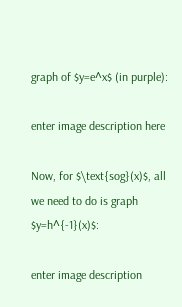graph of $y=e^x$ (in purple):

enter image description here

Now, for $\text{sog}(x)$, all we need to do is graph $y=h^{-1}(x)$:

enter image description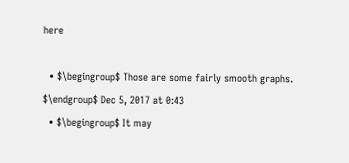here

  • $\begingroup$ Those are some fairly smooth graphs. $\endgroup$ Dec 5, 2017 at 0:43
  • $\begingroup$ It may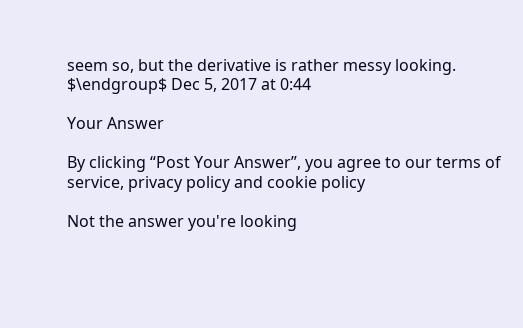seem so, but the derivative is rather messy looking. $\endgroup$ Dec 5, 2017 at 0:44

Your Answer

By clicking “Post Your Answer”, you agree to our terms of service, privacy policy and cookie policy

Not the answer you're looking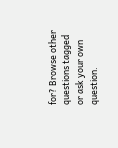for? Browse other questions tagged or ask your own question.